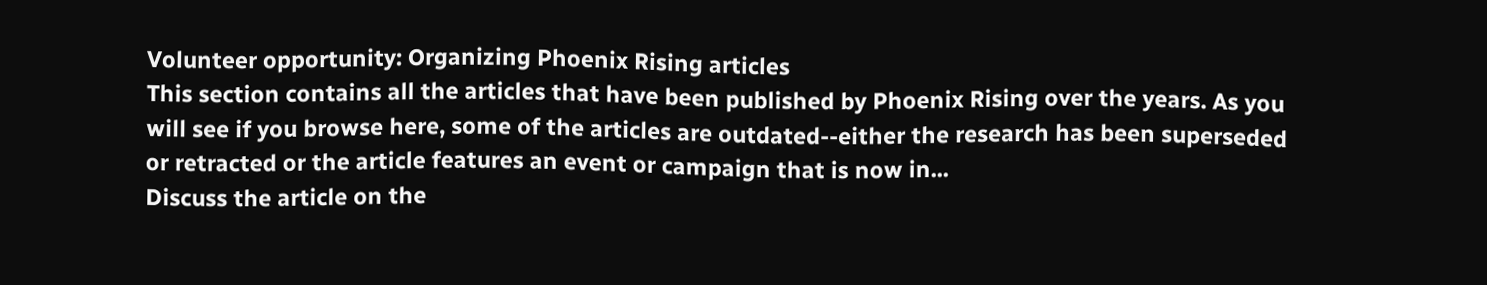Volunteer opportunity: Organizing Phoenix Rising articles
This section contains all the articles that have been published by Phoenix Rising over the years. As you will see if you browse here, some of the articles are outdated--either the research has been superseded or retracted or the article features an event or campaign that is now in...
Discuss the article on the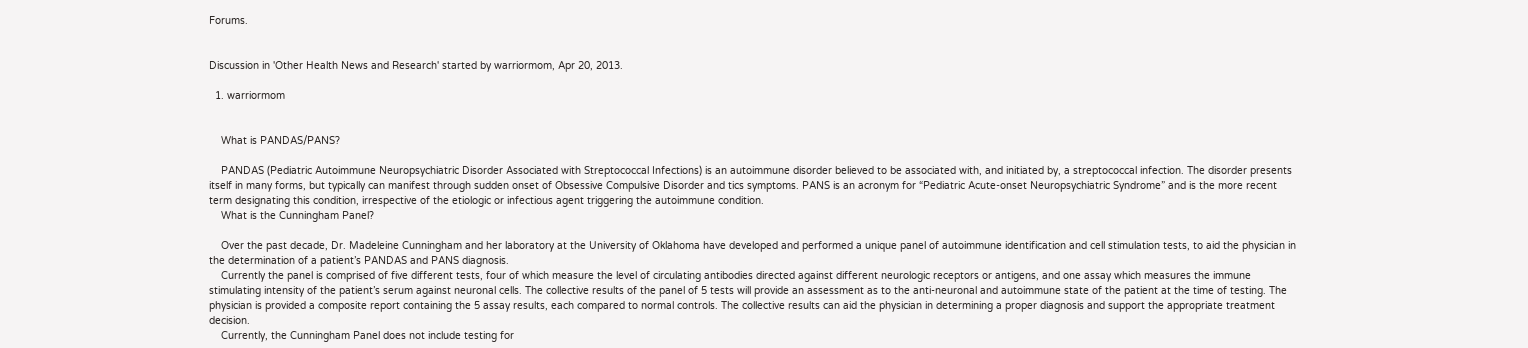Forums.


Discussion in 'Other Health News and Research' started by warriormom, Apr 20, 2013.

  1. warriormom


    What is PANDAS/PANS?

    PANDAS (Pediatric Autoimmune Neuropsychiatric Disorder Associated with Streptococcal Infections) is an autoimmune disorder believed to be associated with, and initiated by, a streptococcal infection. The disorder presents itself in many forms, but typically can manifest through sudden onset of Obsessive Compulsive Disorder and tics symptoms. PANS is an acronym for “Pediatric Acute-onset Neuropsychiatric Syndrome” and is the more recent term designating this condition, irrespective of the etiologic or infectious agent triggering the autoimmune condition.
    What is the Cunningham Panel?

    Over the past decade, Dr. Madeleine Cunningham and her laboratory at the University of Oklahoma have developed and performed a unique panel of autoimmune identification and cell stimulation tests, to aid the physician in the determination of a patient’s PANDAS and PANS diagnosis.
    Currently the panel is comprised of five different tests, four of which measure the level of circulating antibodies directed against different neurologic receptors or antigens, and one assay which measures the immune stimulating intensity of the patient’s serum against neuronal cells. The collective results of the panel of 5 tests will provide an assessment as to the anti-neuronal and autoimmune state of the patient at the time of testing. The physician is provided a composite report containing the 5 assay results, each compared to normal controls. The collective results can aid the physician in determining a proper diagnosis and support the appropriate treatment decision.
    Currently, the Cunningham Panel does not include testing for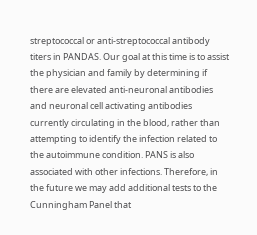streptococcal or anti-streptococcal antibody titers in PANDAS. Our goal at this time is to assist the physician and family by determining if there are elevated anti-neuronal antibodies and neuronal cell activating antibodies currently circulating in the blood, rather than attempting to identify the infection related to the autoimmune condition. PANS is also associated with other infections. Therefore, in the future we may add additional tests to the Cunningham Panel that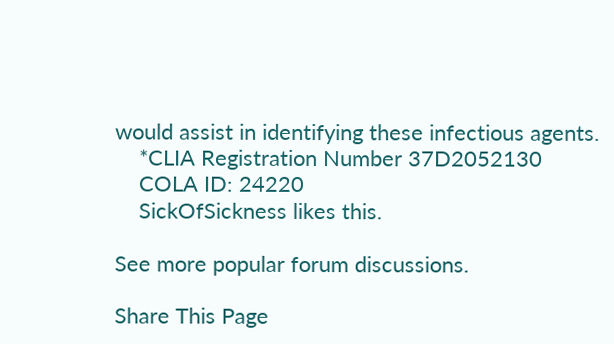would assist in identifying these infectious agents.
    *CLIA Registration Number 37D2052130
    COLA ID: 24220
    SickOfSickness likes this.

See more popular forum discussions.

Share This Page